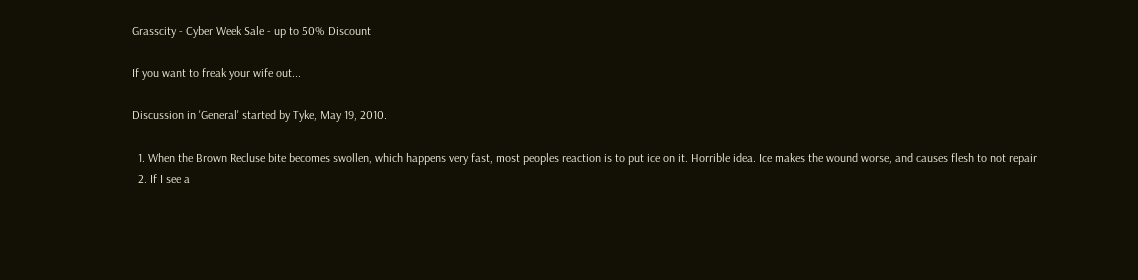Grasscity - Cyber Week Sale - up to 50% Discount

If you want to freak your wife out...

Discussion in 'General' started by Tyke, May 19, 2010.

  1. When the Brown Recluse bite becomes swollen, which happens very fast, most peoples reaction is to put ice on it. Horrible idea. Ice makes the wound worse, and causes flesh to not repair
  2. If I see a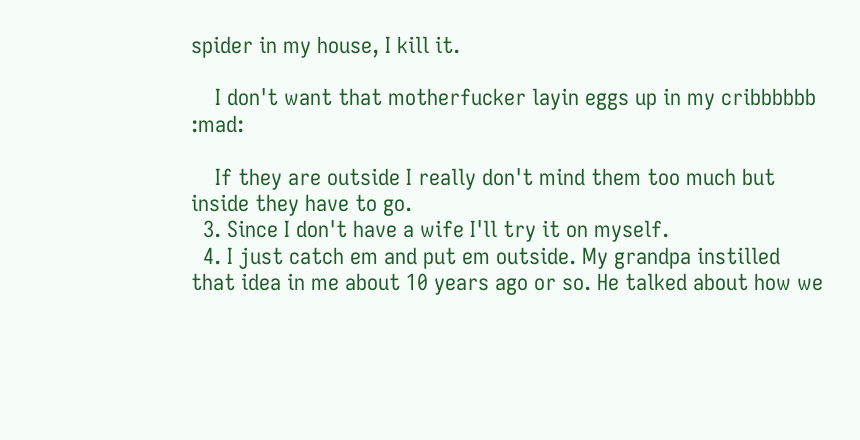spider in my house, I kill it.

    I don't want that motherfucker layin eggs up in my cribbbbbb :mad:

    If they are outside I really don't mind them too much but inside they have to go.
  3. Since I don't have a wife I'll try it on myself.
  4. I just catch em and put em outside. My grandpa instilled that idea in me about 10 years ago or so. He talked about how we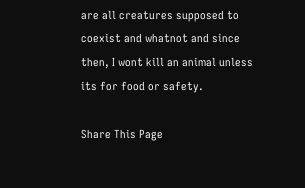are all creatures supposed to coexist and whatnot and since then, I wont kill an animal unless its for food or safety.

Share This Page